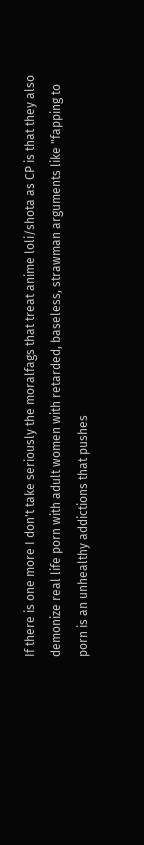If there is one more I don't take seriously the moralfags that treat anime loli/shota as CP is that they also demonize real life porn with adult women with retarded, baseless, strawman arguments like "fapping to porn is an unhealthy addictions that pushes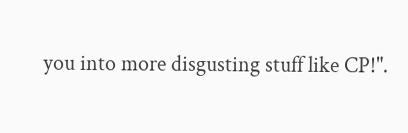you into more disgusting stuff like CP!".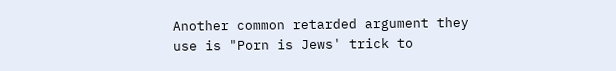Another common retarded argument they use is "Porn is Jews' trick to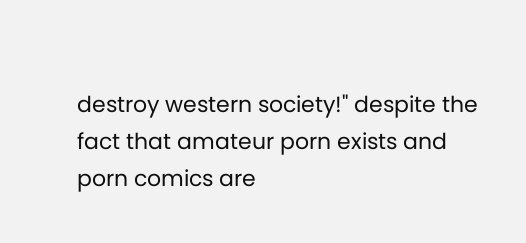destroy western society!" despite the fact that amateur porn exists and porn comics are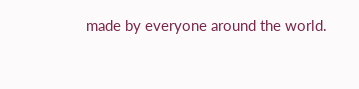made by everyone around the world.